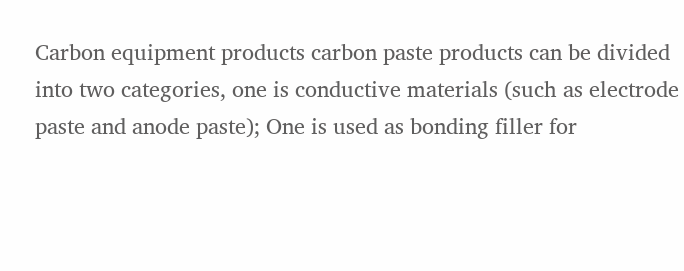Carbon equipment products carbon paste products can be divided into two categories, one is conductive materials (such as electrode paste and anode paste); One is used as bonding filler for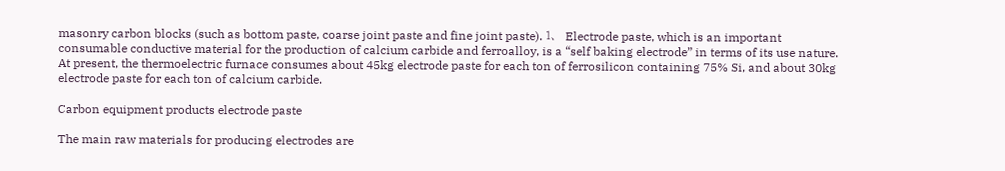masonry carbon blocks (such as bottom paste, coarse joint paste and fine joint paste). 1、 Electrode paste, which is an important consumable conductive material for the production of calcium carbide and ferroalloy, is a “self baking electrode” in terms of its use nature. At present, the thermoelectric furnace consumes about 45kg electrode paste for each ton of ferrosilicon containing 75% Si, and about 30kg electrode paste for each ton of calcium carbide.

Carbon equipment products electrode paste

The main raw materials for producing electrodes are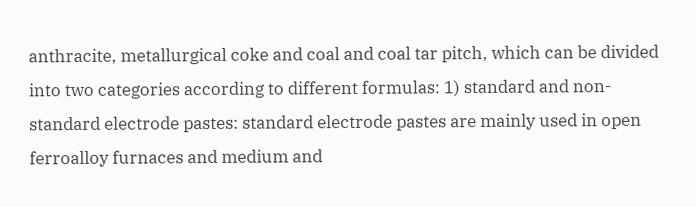anthracite, metallurgical coke and coal and coal tar pitch, which can be divided into two categories according to different formulas: 1) standard and non-standard electrode pastes: standard electrode pastes are mainly used in open ferroalloy furnaces and medium and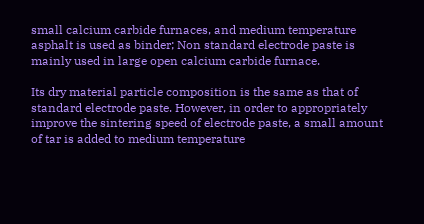small calcium carbide furnaces, and medium temperature asphalt is used as binder; Non standard electrode paste is mainly used in large open calcium carbide furnace.

Its dry material particle composition is the same as that of standard electrode paste. However, in order to appropriately improve the sintering speed of electrode paste, a small amount of tar is added to medium temperature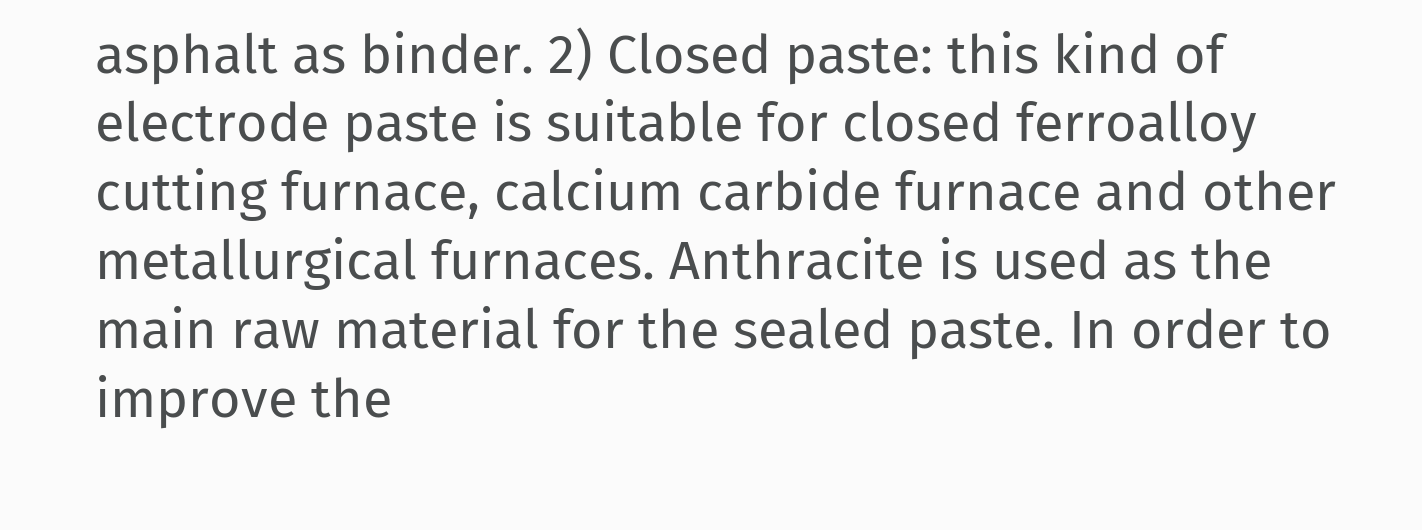asphalt as binder. 2) Closed paste: this kind of electrode paste is suitable for closed ferroalloy cutting furnace, calcium carbide furnace and other metallurgical furnaces. Anthracite is used as the main raw material for the sealed paste. In order to improve the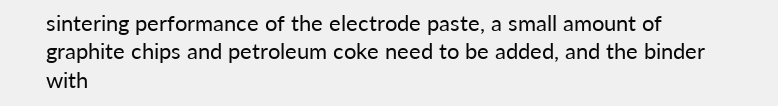sintering performance of the electrode paste, a small amount of graphite chips and petroleum coke need to be added, and the binder with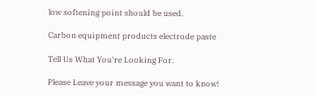low softening point should be used.

Carbon equipment products electrode paste

Tell Us What You're Looking For.

Please Leave your message you want to know!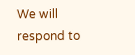We will respond to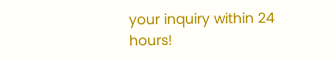your inquiry within 24 hours!